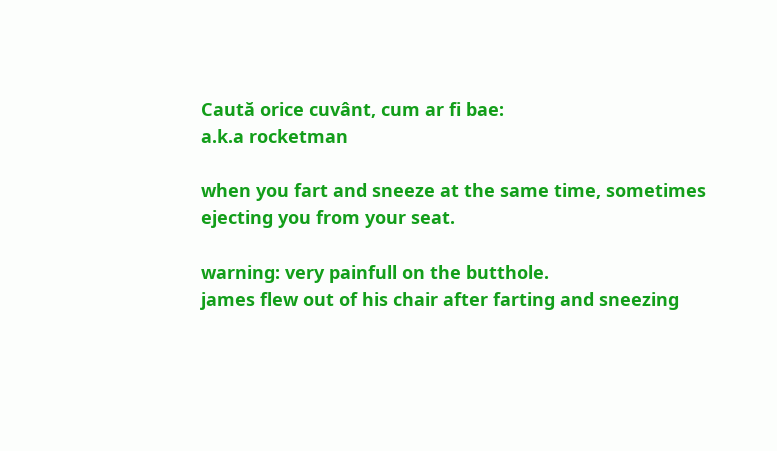Caută orice cuvânt, cum ar fi bae:
a.k.a rocketman

when you fart and sneeze at the same time, sometimes ejecting you from your seat.

warning: very painfull on the butthole.
james flew out of his chair after farting and sneezing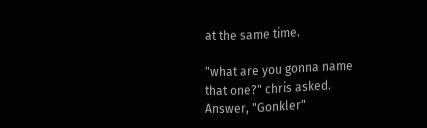at the same time.

"what are you gonna name that one?" chris asked.
Answer, "Gonkler"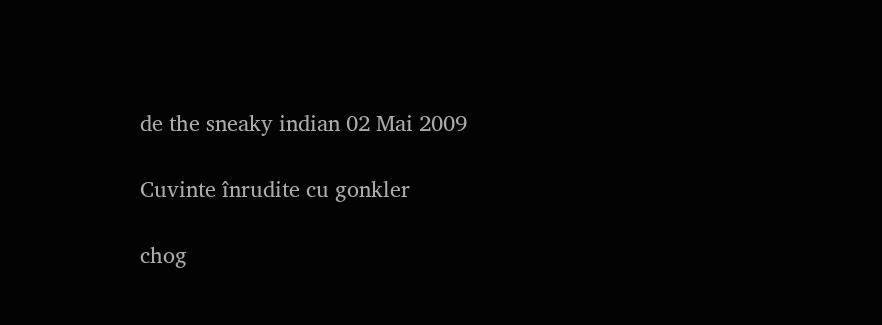de the sneaky indian 02 Mai 2009

Cuvinte înrudite cu gonkler

chog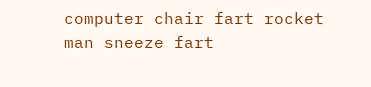computer chair fart rocket man sneeze fart